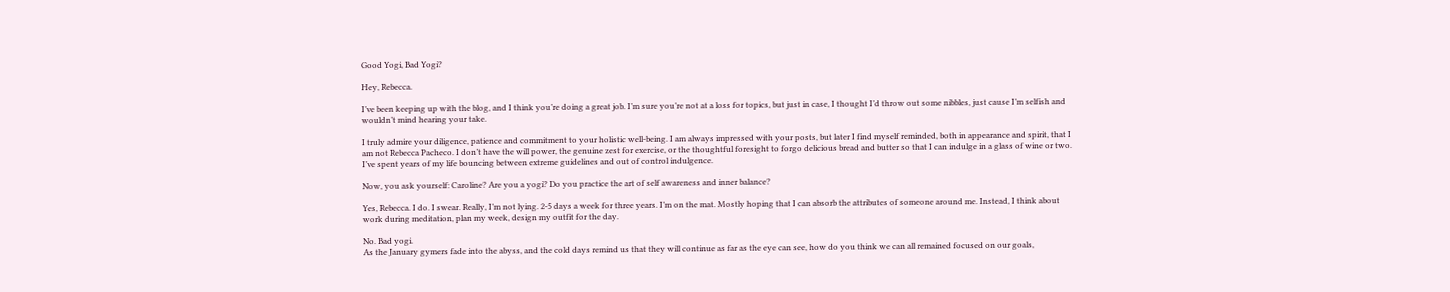Good Yogi, Bad Yogi?

Hey, Rebecca.

I’ve been keeping up with the blog, and I think you’re doing a great job. I’m sure you’re not at a loss for topics, but just in case, I thought I’d throw out some nibbles, just cause I’m selfish and wouldn’t mind hearing your take.

I truly admire your diligence, patience and commitment to your holistic well-being. I am always impressed with your posts, but later I find myself reminded, both in appearance and spirit, that I am not Rebecca Pacheco. I don’t have the will power, the genuine zest for exercise, or the thoughtful foresight to forgo delicious bread and butter so that I can indulge in a glass of wine or two. I’ve spent years of my life bouncing between extreme guidelines and out of control indulgence.

Now, you ask yourself: Caroline? Are you a yogi? Do you practice the art of self awareness and inner balance?

Yes, Rebecca. I do. I swear. Really, I’m not lying. 2-5 days a week for three years. I’m on the mat. Mostly hoping that I can absorb the attributes of someone around me. Instead, I think about work during meditation, plan my week, design my outfit for the day.

No. Bad yogi.
As the January gymers fade into the abyss, and the cold days remind us that they will continue as far as the eye can see, how do you think we can all remained focused on our goals,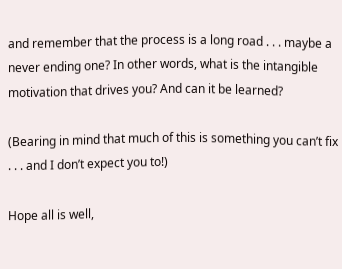and remember that the process is a long road . . . maybe a never ending one? In other words, what is the intangible motivation that drives you? And can it be learned?

(Bearing in mind that much of this is something you can’t fix . . . and I don’t expect you to!)

Hope all is well,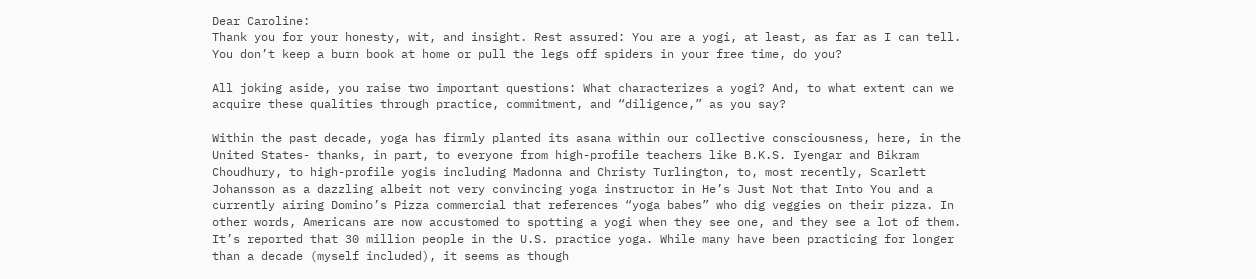Dear Caroline:
Thank you for your honesty, wit, and insight. Rest assured: You are a yogi, at least, as far as I can tell. You don’t keep a burn book at home or pull the legs off spiders in your free time, do you?

All joking aside, you raise two important questions: What characterizes a yogi? And, to what extent can we acquire these qualities through practice, commitment, and “diligence,” as you say?

Within the past decade, yoga has firmly planted its asana within our collective consciousness, here, in the United States- thanks, in part, to everyone from high-profile teachers like B.K.S. Iyengar and Bikram Choudhury, to high-profile yogis including Madonna and Christy Turlington, to, most recently, Scarlett Johansson as a dazzling albeit not very convincing yoga instructor in He’s Just Not that Into You and a currently airing Domino’s Pizza commercial that references “yoga babes” who dig veggies on their pizza. In other words, Americans are now accustomed to spotting a yogi when they see one, and they see a lot of them. It’s reported that 30 million people in the U.S. practice yoga. While many have been practicing for longer than a decade (myself included), it seems as though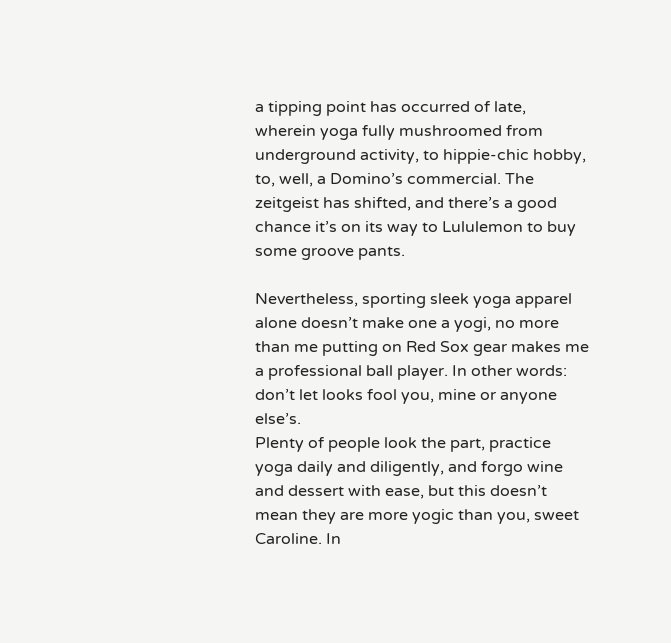a tipping point has occurred of late, wherein yoga fully mushroomed from underground activity, to hippie-chic hobby, to, well, a Domino’s commercial. The zeitgeist has shifted, and there’s a good chance it’s on its way to Lululemon to buy some groove pants.

Nevertheless, sporting sleek yoga apparel alone doesn’t make one a yogi, no more than me putting on Red Sox gear makes me a professional ball player. In other words: don’t let looks fool you, mine or anyone else’s.
Plenty of people look the part, practice yoga daily and diligently, and forgo wine and dessert with ease, but this doesn’t mean they are more yogic than you, sweet Caroline. In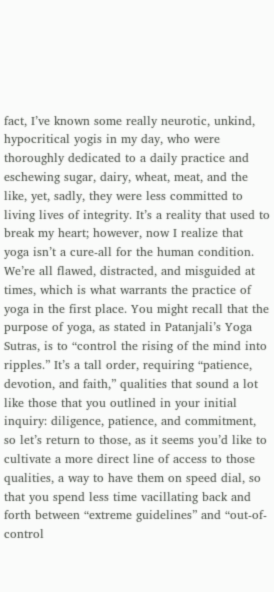fact, I’ve known some really neurotic, unkind, hypocritical yogis in my day, who were thoroughly dedicated to a daily practice and eschewing sugar, dairy, wheat, meat, and the like, yet, sadly, they were less committed to living lives of integrity. It’s a reality that used to break my heart; however, now I realize that yoga isn’t a cure-all for the human condition. We’re all flawed, distracted, and misguided at times, which is what warrants the practice of yoga in the first place. You might recall that the purpose of yoga, as stated in Patanjali’s Yoga Sutras, is to “control the rising of the mind into ripples.” It’s a tall order, requiring “patience, devotion, and faith,” qualities that sound a lot like those that you outlined in your initial inquiry: diligence, patience, and commitment, so let’s return to those, as it seems you’d like to cultivate a more direct line of access to those qualities, a way to have them on speed dial, so that you spend less time vacillating back and forth between “extreme guidelines” and “out-of-control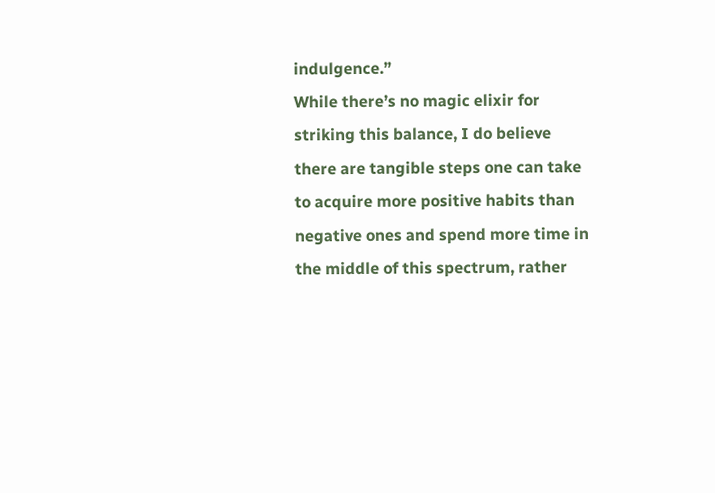indulgence.”
While there’s no magic elixir for striking this balance, I do believe there are tangible steps one can take to acquire more positive habits than negative ones and spend more time in the middle of this spectrum, rather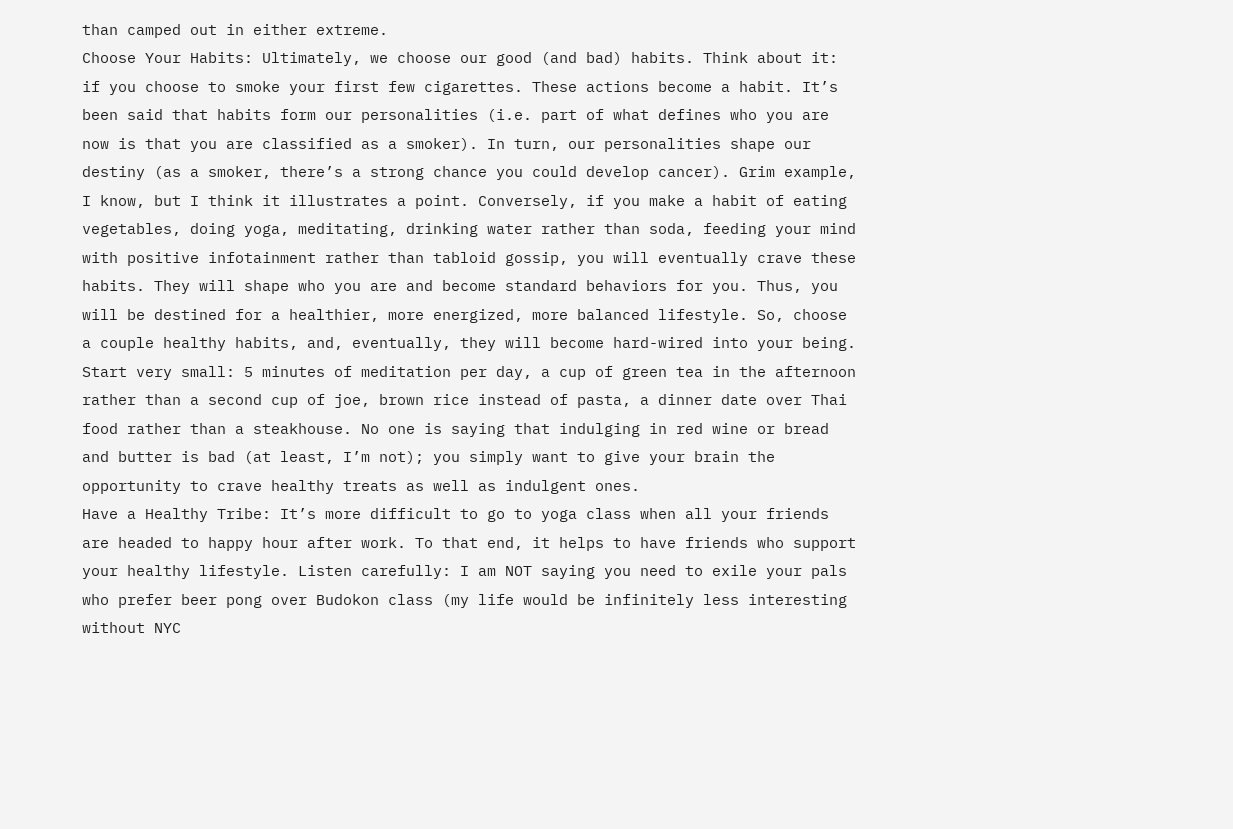than camped out in either extreme.
Choose Your Habits: Ultimately, we choose our good (and bad) habits. Think about it: if you choose to smoke your first few cigarettes. These actions become a habit. It’s been said that habits form our personalities (i.e. part of what defines who you are now is that you are classified as a smoker). In turn, our personalities shape our destiny (as a smoker, there’s a strong chance you could develop cancer). Grim example, I know, but I think it illustrates a point. Conversely, if you make a habit of eating vegetables, doing yoga, meditating, drinking water rather than soda, feeding your mind with positive infotainment rather than tabloid gossip, you will eventually crave these habits. They will shape who you are and become standard behaviors for you. Thus, you will be destined for a healthier, more energized, more balanced lifestyle. So, choose a couple healthy habits, and, eventually, they will become hard-wired into your being. Start very small: 5 minutes of meditation per day, a cup of green tea in the afternoon rather than a second cup of joe, brown rice instead of pasta, a dinner date over Thai food rather than a steakhouse. No one is saying that indulging in red wine or bread and butter is bad (at least, I’m not); you simply want to give your brain the opportunity to crave healthy treats as well as indulgent ones.
Have a Healthy Tribe: It’s more difficult to go to yoga class when all your friends are headed to happy hour after work. To that end, it helps to have friends who support your healthy lifestyle. Listen carefully: I am NOT saying you need to exile your pals who prefer beer pong over Budokon class (my life would be infinitely less interesting without NYC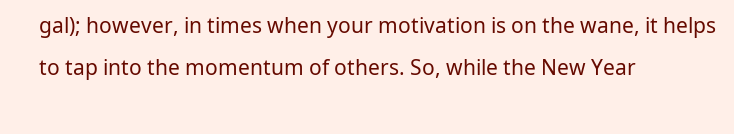gal); however, in times when your motivation is on the wane, it helps to tap into the momentum of others. So, while the New Year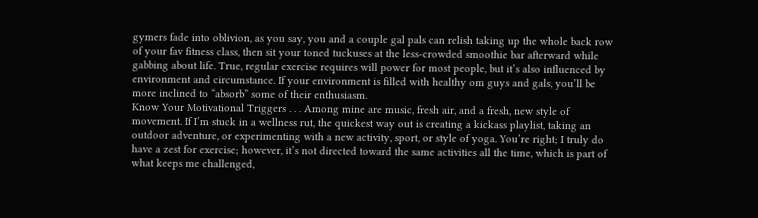gymers fade into oblivion, as you say, you and a couple gal pals can relish taking up the whole back row of your fav fitness class, then sit your toned tuckuses at the less-crowded smoothie bar afterward while gabbing about life. True, regular exercise requires will power for most people, but it’s also influenced by environment and circumstance. If your environment is filled with healthy om guys and gals, you’ll be more inclined to “absorb” some of their enthusiasm.
Know Your Motivational Triggers . . . Among mine are music, fresh air, and a fresh, new style of movement. If I’m stuck in a wellness rut, the quickest way out is creating a kickass playlist, taking an outdoor adventure, or experimenting with a new activity, sport, or style of yoga. You’re right; I truly do have a zest for exercise; however, it’s not directed toward the same activities all the time, which is part of what keeps me challenged,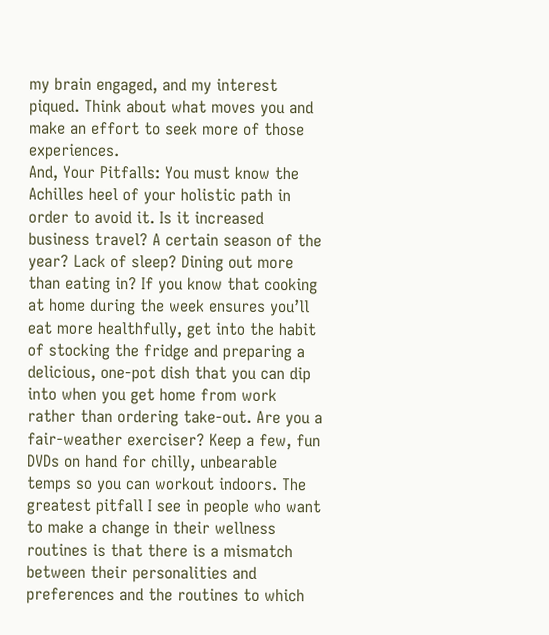my brain engaged, and my interest piqued. Think about what moves you and make an effort to seek more of those experiences.
And, Your Pitfalls: You must know the Achilles heel of your holistic path in order to avoid it. Is it increased business travel? A certain season of the year? Lack of sleep? Dining out more than eating in? If you know that cooking at home during the week ensures you’ll eat more healthfully, get into the habit of stocking the fridge and preparing a delicious, one-pot dish that you can dip into when you get home from work rather than ordering take-out. Are you a fair-weather exerciser? Keep a few, fun DVDs on hand for chilly, unbearable temps so you can workout indoors. The greatest pitfall I see in people who want to make a change in their wellness routines is that there is a mismatch between their personalities and preferences and the routines to which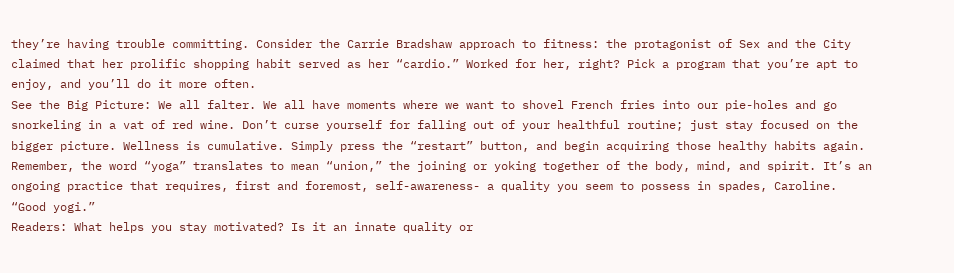they’re having trouble committing. Consider the Carrie Bradshaw approach to fitness: the protagonist of Sex and the City claimed that her prolific shopping habit served as her “cardio.” Worked for her, right? Pick a program that you’re apt to enjoy, and you’ll do it more often.
See the Big Picture: We all falter. We all have moments where we want to shovel French fries into our pie-holes and go snorkeling in a vat of red wine. Don’t curse yourself for falling out of your healthful routine; just stay focused on the bigger picture. Wellness is cumulative. Simply press the “restart” button, and begin acquiring those healthy habits again.
Remember, the word “yoga” translates to mean “union,” the joining or yoking together of the body, mind, and spirit. It’s an ongoing practice that requires, first and foremost, self-awareness- a quality you seem to possess in spades, Caroline. “Good yogi.”
Readers: What helps you stay motivated? Is it an innate quality or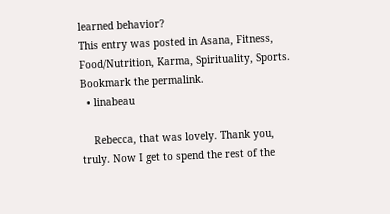learned behavior?
This entry was posted in Asana, Fitness, Food/Nutrition, Karma, Spirituality, Sports. Bookmark the permalink.
  • linabeau

    Rebecca, that was lovely. Thank you, truly. Now I get to spend the rest of the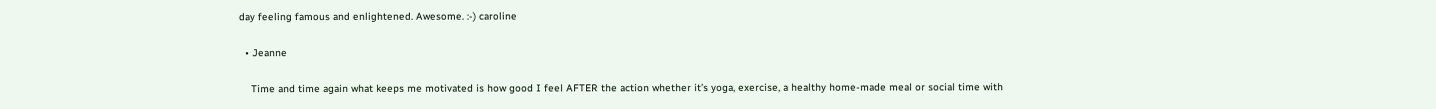day feeling famous and enlightened. Awesome. :-) caroline

  • Jeanne

    Time and time again what keeps me motivated is how good I feel AFTER the action whether it’s yoga, exercise, a healthy home-made meal or social time with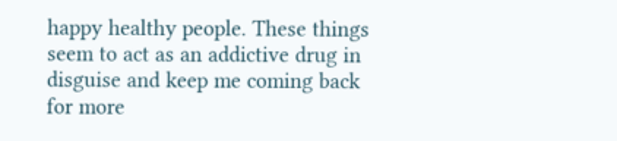happy healthy people. These things seem to act as an addictive drug in disguise and keep me coming back for more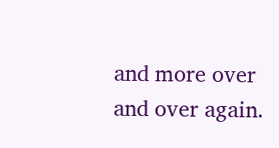and more over and over again.